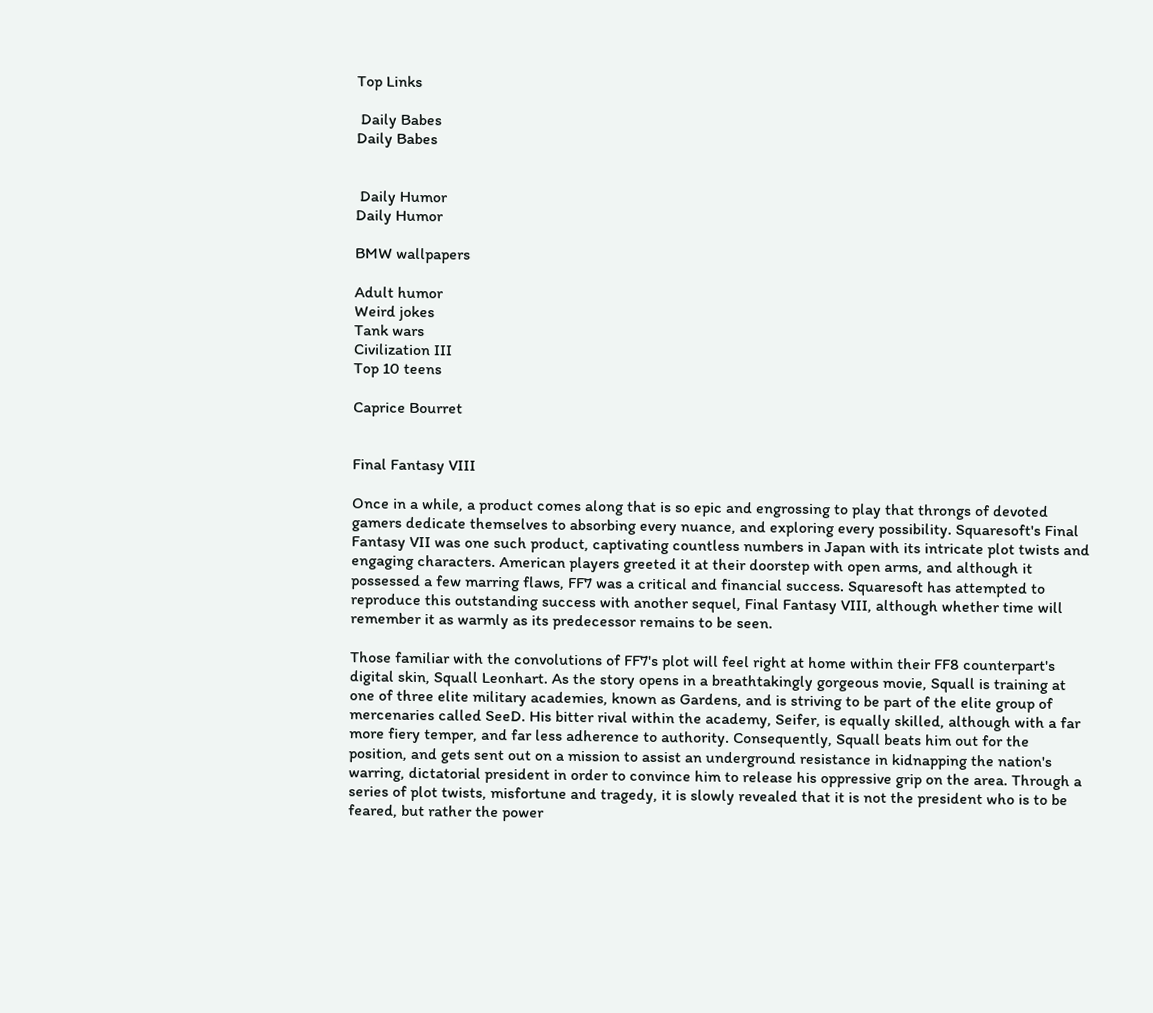Top Links

 Daily Babes
Daily Babes


 Daily Humor
Daily Humor

BMW wallpapers

Adult humor
Weird jokes
Tank wars
Civilization III
Top 10 teens

Caprice Bourret


Final Fantasy VIII

Once in a while, a product comes along that is so epic and engrossing to play that throngs of devoted gamers dedicate themselves to absorbing every nuance, and exploring every possibility. Squaresoft's Final Fantasy VII was one such product, captivating countless numbers in Japan with its intricate plot twists and engaging characters. American players greeted it at their doorstep with open arms, and although it possessed a few marring flaws, FF7 was a critical and financial success. Squaresoft has attempted to reproduce this outstanding success with another sequel, Final Fantasy VIII, although whether time will remember it as warmly as its predecessor remains to be seen.

Those familiar with the convolutions of FF7's plot will feel right at home within their FF8 counterpart's digital skin, Squall Leonhart. As the story opens in a breathtakingly gorgeous movie, Squall is training at one of three elite military academies, known as Gardens, and is striving to be part of the elite group of mercenaries called SeeD. His bitter rival within the academy, Seifer, is equally skilled, although with a far more fiery temper, and far less adherence to authority. Consequently, Squall beats him out for the position, and gets sent out on a mission to assist an underground resistance in kidnapping the nation's warring, dictatorial president in order to convince him to release his oppressive grip on the area. Through a series of plot twists, misfortune and tragedy, it is slowly revealed that it is not the president who is to be feared, but rather the power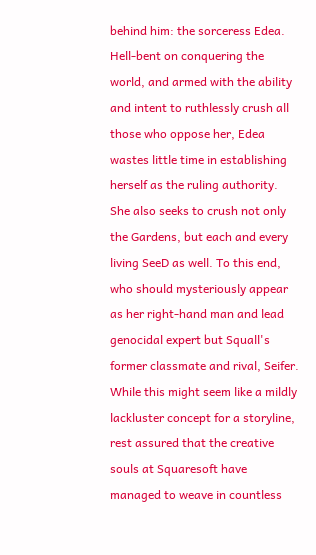behind him: the sorceress Edea. Hell-bent on conquering the world, and armed with the ability and intent to ruthlessly crush all those who oppose her, Edea wastes little time in establishing herself as the ruling authority. She also seeks to crush not only the Gardens, but each and every living SeeD as well. To this end, who should mysteriously appear as her right-hand man and lead genocidal expert but Squall's former classmate and rival, Seifer. While this might seem like a mildly lackluster concept for a storyline, rest assured that the creative souls at Squaresoft have managed to weave in countless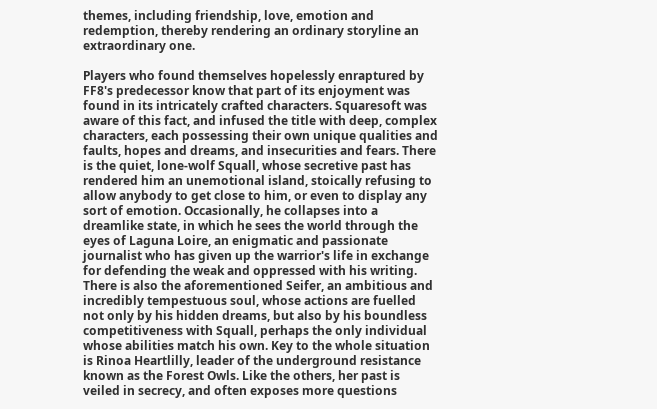themes, including friendship, love, emotion and redemption, thereby rendering an ordinary storyline an extraordinary one.

Players who found themselves hopelessly enraptured by FF8's predecessor know that part of its enjoyment was found in its intricately crafted characters. Squaresoft was aware of this fact, and infused the title with deep, complex characters, each possessing their own unique qualities and faults, hopes and dreams, and insecurities and fears. There is the quiet, lone-wolf Squall, whose secretive past has rendered him an unemotional island, stoically refusing to allow anybody to get close to him, or even to display any sort of emotion. Occasionally, he collapses into a dreamlike state, in which he sees the world through the eyes of Laguna Loire, an enigmatic and passionate journalist who has given up the warrior's life in exchange for defending the weak and oppressed with his writing. There is also the aforementioned Seifer, an ambitious and incredibly tempestuous soul, whose actions are fuelled not only by his hidden dreams, but also by his boundless competitiveness with Squall, perhaps the only individual whose abilities match his own. Key to the whole situation is Rinoa Heartlilly, leader of the underground resistance known as the Forest Owls. Like the others, her past is veiled in secrecy, and often exposes more questions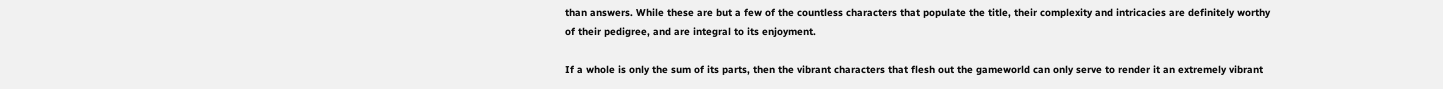than answers. While these are but a few of the countless characters that populate the title, their complexity and intricacies are definitely worthy of their pedigree, and are integral to its enjoyment.

If a whole is only the sum of its parts, then the vibrant characters that flesh out the gameworld can only serve to render it an extremely vibrant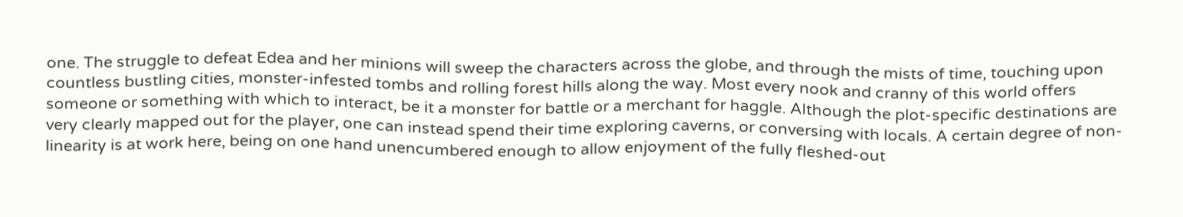one. The struggle to defeat Edea and her minions will sweep the characters across the globe, and through the mists of time, touching upon countless bustling cities, monster-infested tombs and rolling forest hills along the way. Most every nook and cranny of this world offers someone or something with which to interact, be it a monster for battle or a merchant for haggle. Although the plot-specific destinations are very clearly mapped out for the player, one can instead spend their time exploring caverns, or conversing with locals. A certain degree of non-linearity is at work here, being on one hand unencumbered enough to allow enjoyment of the fully fleshed-out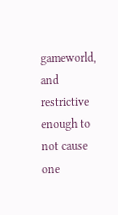gameworld, and restrictive enough to not cause one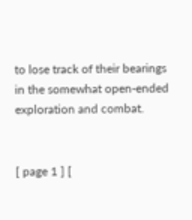to lose track of their bearings in the somewhat open-ended exploration and combat.


[ page 1 ] [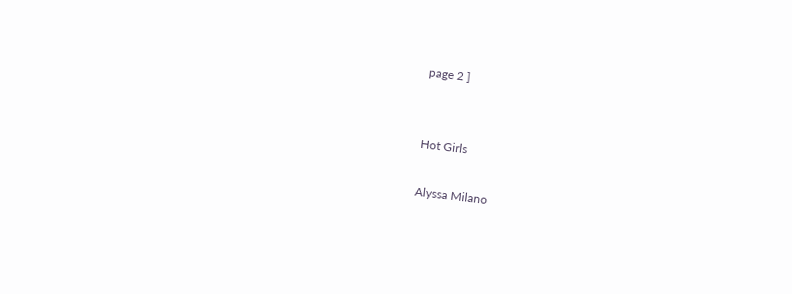page 2 ]


Hot Girls

Alyssa Milano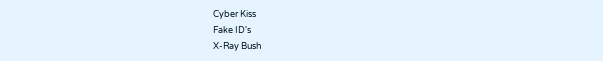Cyber Kiss
Fake ID's
X-Ray Bush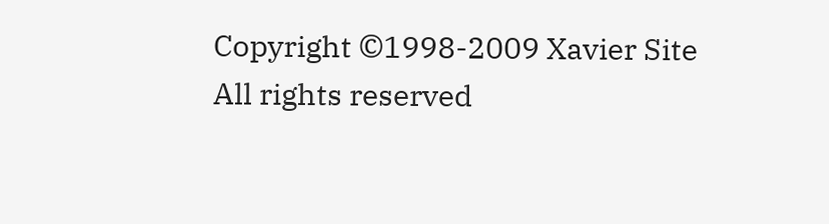Copyright ©1998-2009 Xavier Site All rights reserved